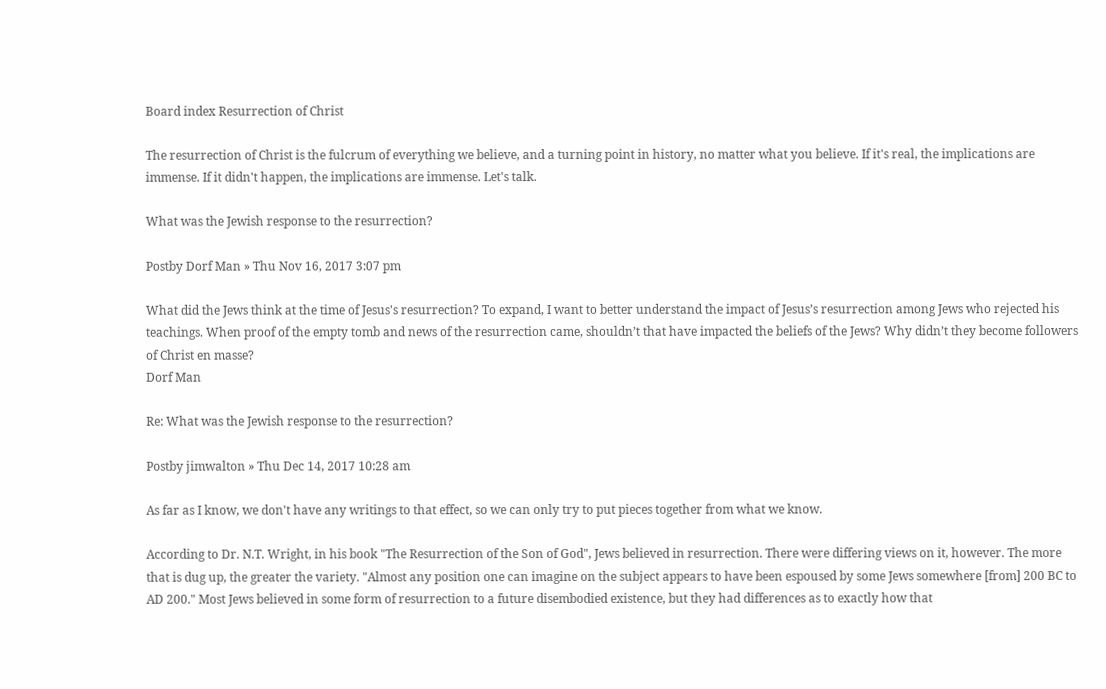Board index Resurrection of Christ

The resurrection of Christ is the fulcrum of everything we believe, and a turning point in history, no matter what you believe. If it's real, the implications are immense. If it didn't happen, the implications are immense. Let's talk.

What was the Jewish response to the resurrection?

Postby Dorf Man » Thu Nov 16, 2017 3:07 pm

What did the Jews think at the time of Jesus's resurrection? To expand, I want to better understand the impact of Jesus’s resurrection among Jews who rejected his teachings. When proof of the empty tomb and news of the resurrection came, shouldn’t that have impacted the beliefs of the Jews? Why didn’t they become followers of Christ en masse?
Dorf Man

Re: What was the Jewish response to the resurrection?

Postby jimwalton » Thu Dec 14, 2017 10:28 am

As far as I know, we don't have any writings to that effect, so we can only try to put pieces together from what we know.

According to Dr. N.T. Wright, in his book "The Resurrection of the Son of God", Jews believed in resurrection. There were differing views on it, however. The more that is dug up, the greater the variety. "Almost any position one can imagine on the subject appears to have been espoused by some Jews somewhere [from] 200 BC to AD 200." Most Jews believed in some form of resurrection to a future disembodied existence, but they had differences as to exactly how that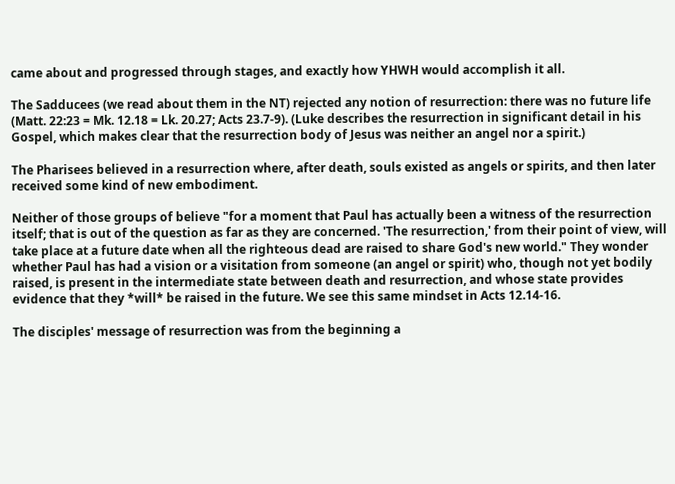came about and progressed through stages, and exactly how YHWH would accomplish it all.

The Sadducees (we read about them in the NT) rejected any notion of resurrection: there was no future life (Matt. 22:23 = Mk. 12.18 = Lk. 20.27; Acts 23.7-9). (Luke describes the resurrection in significant detail in his Gospel, which makes clear that the resurrection body of Jesus was neither an angel nor a spirit.)

The Pharisees believed in a resurrection where, after death, souls existed as angels or spirits, and then later received some kind of new embodiment.

Neither of those groups of believe "for a moment that Paul has actually been a witness of the resurrection itself; that is out of the question as far as they are concerned. 'The resurrection,' from their point of view, will take place at a future date when all the righteous dead are raised to share God's new world." They wonder whether Paul has had a vision or a visitation from someone (an angel or spirit) who, though not yet bodily raised, is present in the intermediate state between death and resurrection, and whose state provides evidence that they *will* be raised in the future. We see this same mindset in Acts 12.14-16.

The disciples' message of resurrection was from the beginning a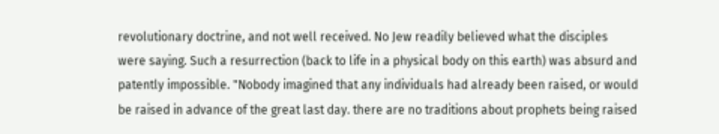revolutionary doctrine, and not well received. No Jew readily believed what the disciples were saying. Such a resurrection (back to life in a physical body on this earth) was absurd and patently impossible. "Nobody imagined that any individuals had already been raised, or would be raised in advance of the great last day. there are no traditions about prophets being raised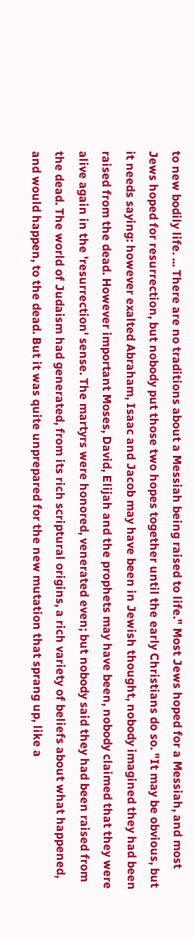to new bodily life. ... There are no traditions about a Messiah being raised to life." Most Jews hoped for a Messiah, and most Jews hoped for resurrection, but nobody put those two hopes together until the early Christians do so. "It may be obvious, but it needs saying: however exalted Abraham, Isaac and Jacob may have been in Jewish thought, nobody imagined they had been raised from the dead. However important Moses, David, Elijah and the prophets may have been, nobody claimed that they were alive again in the 'resurrection' sense. The martyrs were honored, venerated even; but nobody said they had been raised from the dead. The world of Judaism had generated, from its rich scriptural origins, a rich variety of beliefs about what happened, and would happen, to the dead. But it was quite unprepared for the new mutation that sprang up, like a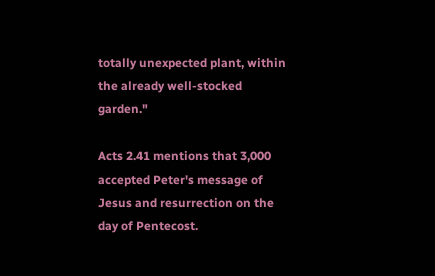totally unexpected plant, within the already well-stocked garden."

Acts 2.41 mentions that 3,000 accepted Peter's message of Jesus and resurrection on the day of Pentecost.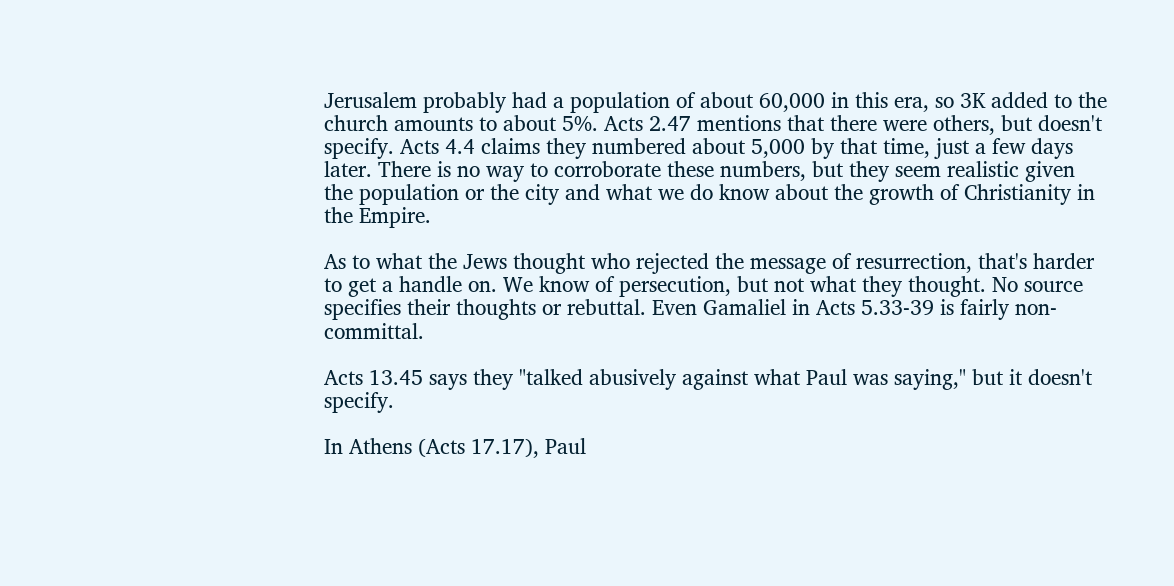Jerusalem probably had a population of about 60,000 in this era, so 3K added to the church amounts to about 5%. Acts 2.47 mentions that there were others, but doesn't specify. Acts 4.4 claims they numbered about 5,000 by that time, just a few days later. There is no way to corroborate these numbers, but they seem realistic given the population or the city and what we do know about the growth of Christianity in the Empire.

As to what the Jews thought who rejected the message of resurrection, that's harder to get a handle on. We know of persecution, but not what they thought. No source specifies their thoughts or rebuttal. Even Gamaliel in Acts 5.33-39 is fairly non-committal.

Acts 13.45 says they "talked abusively against what Paul was saying," but it doesn't specify.

In Athens (Acts 17.17), Paul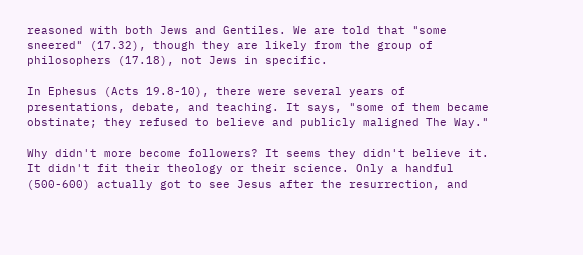reasoned with both Jews and Gentiles. We are told that "some sneered" (17.32), though they are likely from the group of philosophers (17.18), not Jews in specific.

In Ephesus (Acts 19.8-10), there were several years of presentations, debate, and teaching. It says, "some of them became obstinate; they refused to believe and publicly maligned The Way."

Why didn't more become followers? It seems they didn't believe it. It didn't fit their theology or their science. Only a handful (500-600) actually got to see Jesus after the resurrection, and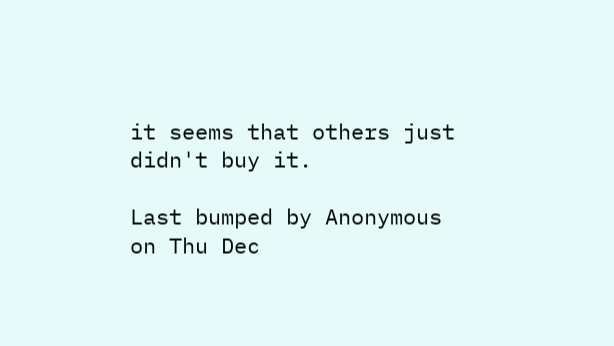it seems that others just didn't buy it.

Last bumped by Anonymous on Thu Dec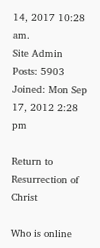14, 2017 10:28 am.
Site Admin
Posts: 5903
Joined: Mon Sep 17, 2012 2:28 pm

Return to Resurrection of Christ

Who is online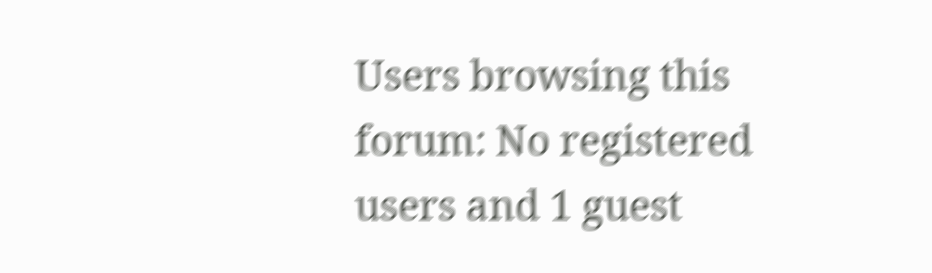Users browsing this forum: No registered users and 1 guest